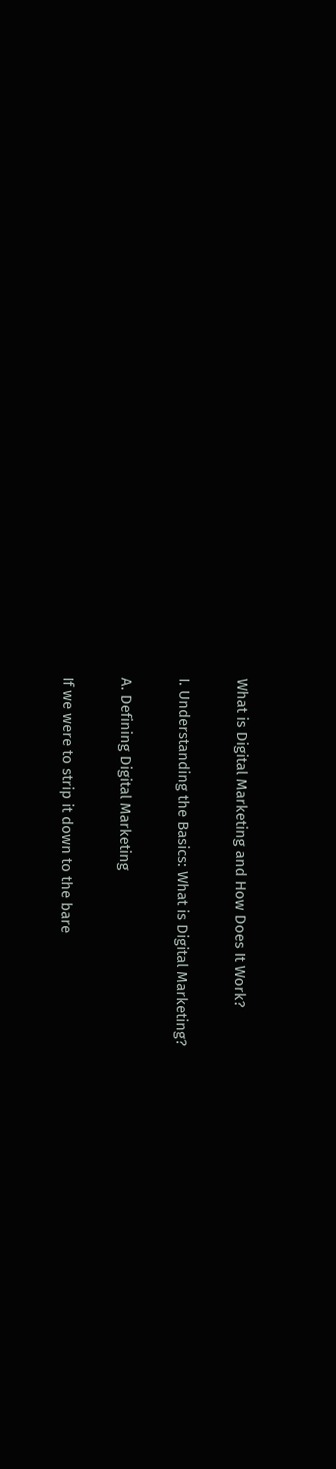What is Digital Marketing and How Does It Work?

I. Understanding the Basics: What is Digital Marketing?

A. Defining Digital Marketing

If we were to strip it down to the bare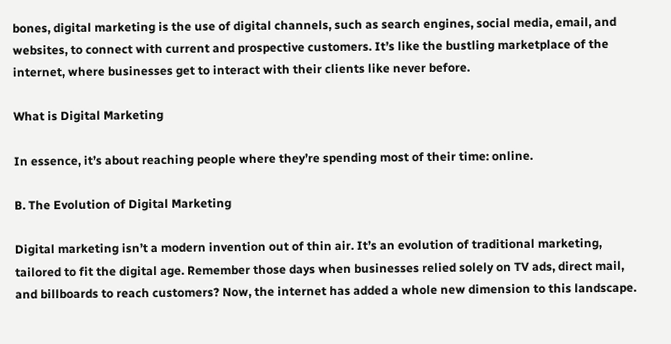bones, digital marketing is the use of digital channels, such as search engines, social media, email, and websites, to connect with current and prospective customers. It’s like the bustling marketplace of the internet, where businesses get to interact with their clients like never before.

What is Digital Marketing

In essence, it’s about reaching people where they’re spending most of their time: online.

B. The Evolution of Digital Marketing

Digital marketing isn’t a modern invention out of thin air. It’s an evolution of traditional marketing, tailored to fit the digital age. Remember those days when businesses relied solely on TV ads, direct mail, and billboards to reach customers? Now, the internet has added a whole new dimension to this landscape.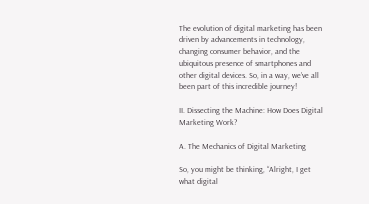The evolution of digital marketing has been driven by advancements in technology, changing consumer behavior, and the ubiquitous presence of smartphones and other digital devices. So, in a way, we’ve all been part of this incredible journey!

II. Dissecting the Machine: How Does Digital Marketing Work?

A. The Mechanics of Digital Marketing

So, you might be thinking, “Alright, I get what digital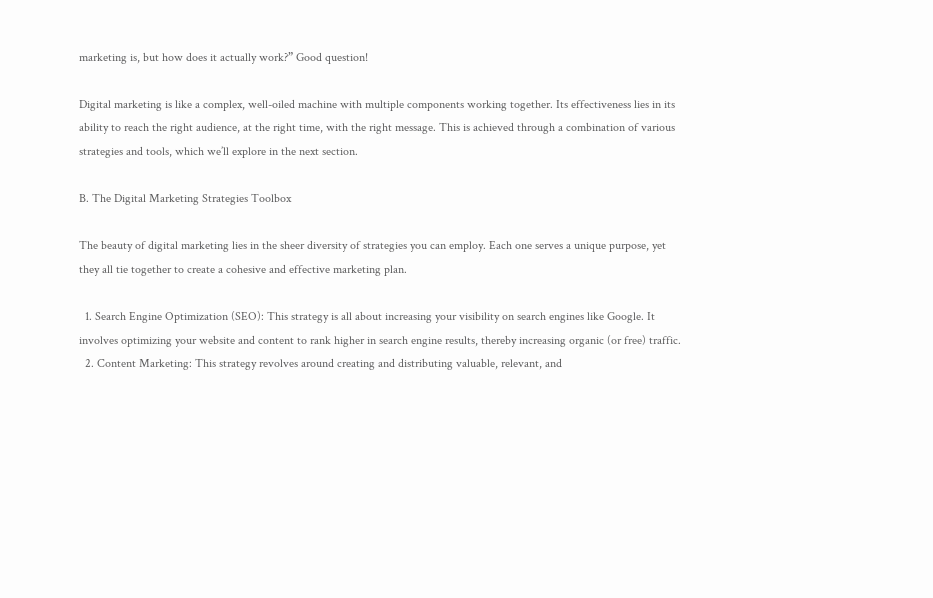marketing is, but how does it actually work?” Good question!

Digital marketing is like a complex, well-oiled machine with multiple components working together. Its effectiveness lies in its ability to reach the right audience, at the right time, with the right message. This is achieved through a combination of various strategies and tools, which we’ll explore in the next section.

B. The Digital Marketing Strategies Toolbox

The beauty of digital marketing lies in the sheer diversity of strategies you can employ. Each one serves a unique purpose, yet they all tie together to create a cohesive and effective marketing plan.

  1. Search Engine Optimization (SEO): This strategy is all about increasing your visibility on search engines like Google. It involves optimizing your website and content to rank higher in search engine results, thereby increasing organic (or free) traffic.
  2. Content Marketing: This strategy revolves around creating and distributing valuable, relevant, and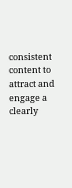consistent content to attract and engage a clearly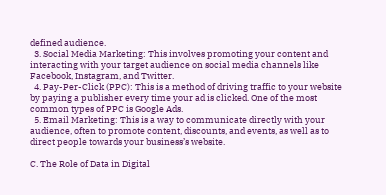defined audience.
  3. Social Media Marketing: This involves promoting your content and interacting with your target audience on social media channels like Facebook, Instagram, and Twitter.
  4. Pay-Per-Click (PPC): This is a method of driving traffic to your website by paying a publisher every time your ad is clicked. One of the most common types of PPC is Google Ads.
  5. Email Marketing: This is a way to communicate directly with your audience, often to promote content, discounts, and events, as well as to direct people towards your business’s website.

C. The Role of Data in Digital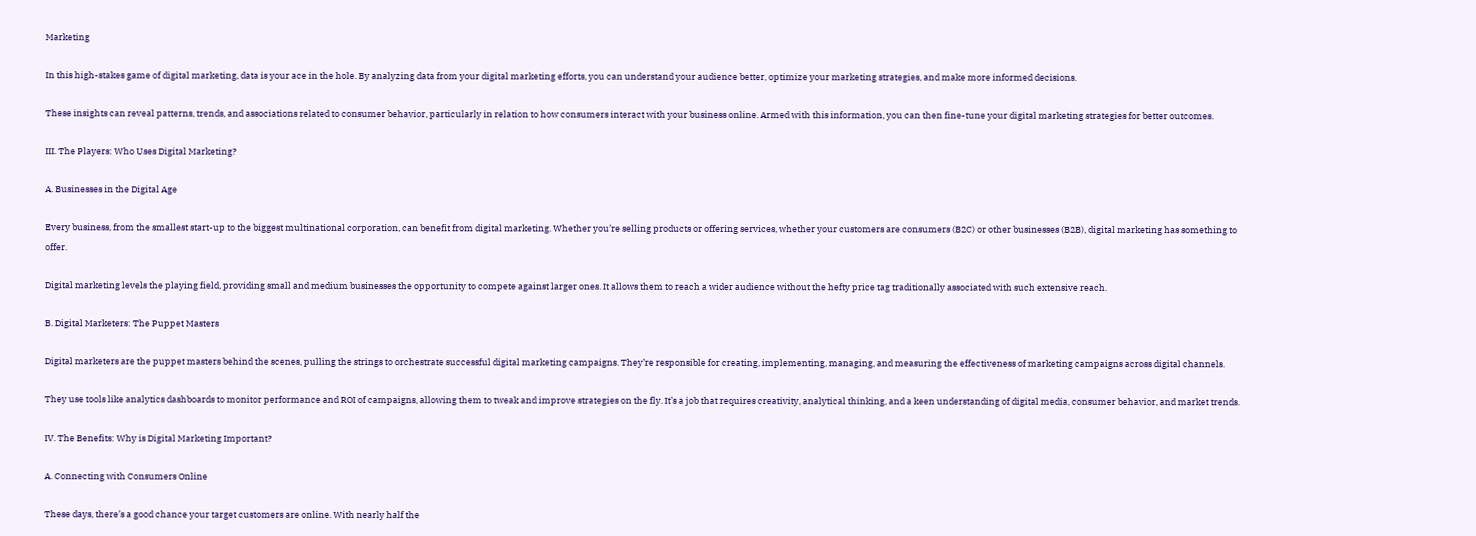Marketing

In this high-stakes game of digital marketing, data is your ace in the hole. By analyzing data from your digital marketing efforts, you can understand your audience better, optimize your marketing strategies, and make more informed decisions.

These insights can reveal patterns, trends, and associations related to consumer behavior, particularly in relation to how consumers interact with your business online. Armed with this information, you can then fine-tune your digital marketing strategies for better outcomes.

III. The Players: Who Uses Digital Marketing?

A. Businesses in the Digital Age

Every business, from the smallest start-up to the biggest multinational corporation, can benefit from digital marketing. Whether you’re selling products or offering services, whether your customers are consumers (B2C) or other businesses (B2B), digital marketing has something to offer.

Digital marketing levels the playing field, providing small and medium businesses the opportunity to compete against larger ones. It allows them to reach a wider audience without the hefty price tag traditionally associated with such extensive reach.

B. Digital Marketers: The Puppet Masters

Digital marketers are the puppet masters behind the scenes, pulling the strings to orchestrate successful digital marketing campaigns. They’re responsible for creating, implementing, managing, and measuring the effectiveness of marketing campaigns across digital channels.

They use tools like analytics dashboards to monitor performance and ROI of campaigns, allowing them to tweak and improve strategies on the fly. It’s a job that requires creativity, analytical thinking, and a keen understanding of digital media, consumer behavior, and market trends.

IV. The Benefits: Why is Digital Marketing Important?

A. Connecting with Consumers Online

These days, there’s a good chance your target customers are online. With nearly half the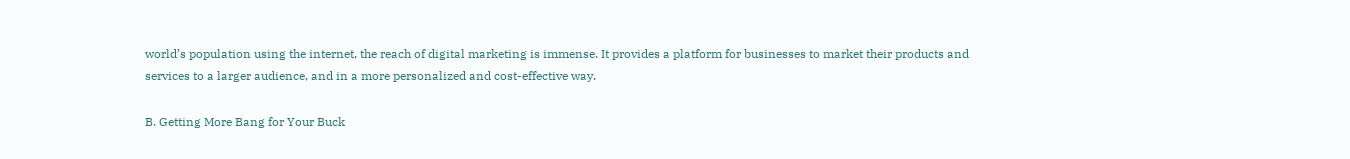world’s population using the internet, the reach of digital marketing is immense. It provides a platform for businesses to market their products and services to a larger audience, and in a more personalized and cost-effective way.

B. Getting More Bang for Your Buck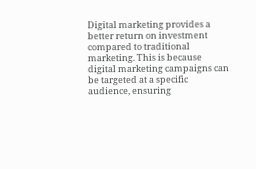Digital marketing provides a better return on investment compared to traditional marketing. This is because digital marketing campaigns can be targeted at a specific audience, ensuring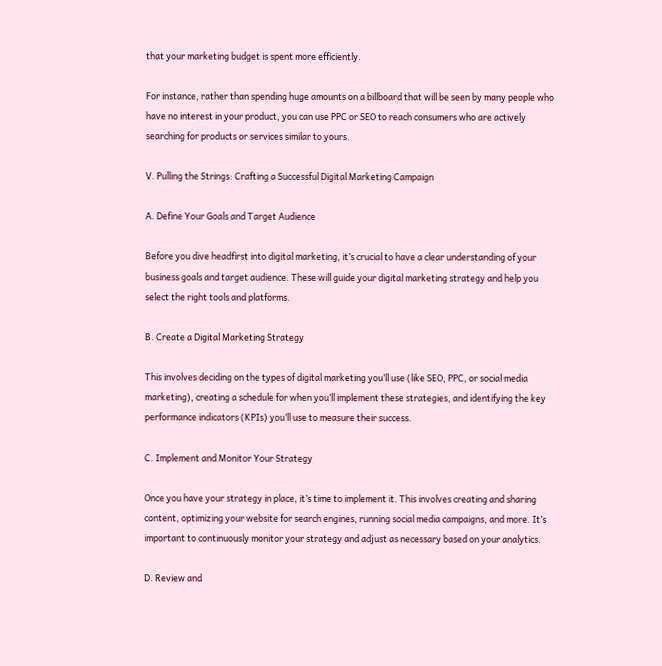that your marketing budget is spent more efficiently.

For instance, rather than spending huge amounts on a billboard that will be seen by many people who have no interest in your product, you can use PPC or SEO to reach consumers who are actively searching for products or services similar to yours.

V. Pulling the Strings: Crafting a Successful Digital Marketing Campaign

A. Define Your Goals and Target Audience

Before you dive headfirst into digital marketing, it’s crucial to have a clear understanding of your business goals and target audience. These will guide your digital marketing strategy and help you select the right tools and platforms.

B. Create a Digital Marketing Strategy

This involves deciding on the types of digital marketing you’ll use (like SEO, PPC, or social media marketing), creating a schedule for when you’ll implement these strategies, and identifying the key performance indicators (KPIs) you’ll use to measure their success.

C. Implement and Monitor Your Strategy

Once you have your strategy in place, it’s time to implement it. This involves creating and sharing content, optimizing your website for search engines, running social media campaigns, and more. It’s important to continuously monitor your strategy and adjust as necessary based on your analytics.

D. Review and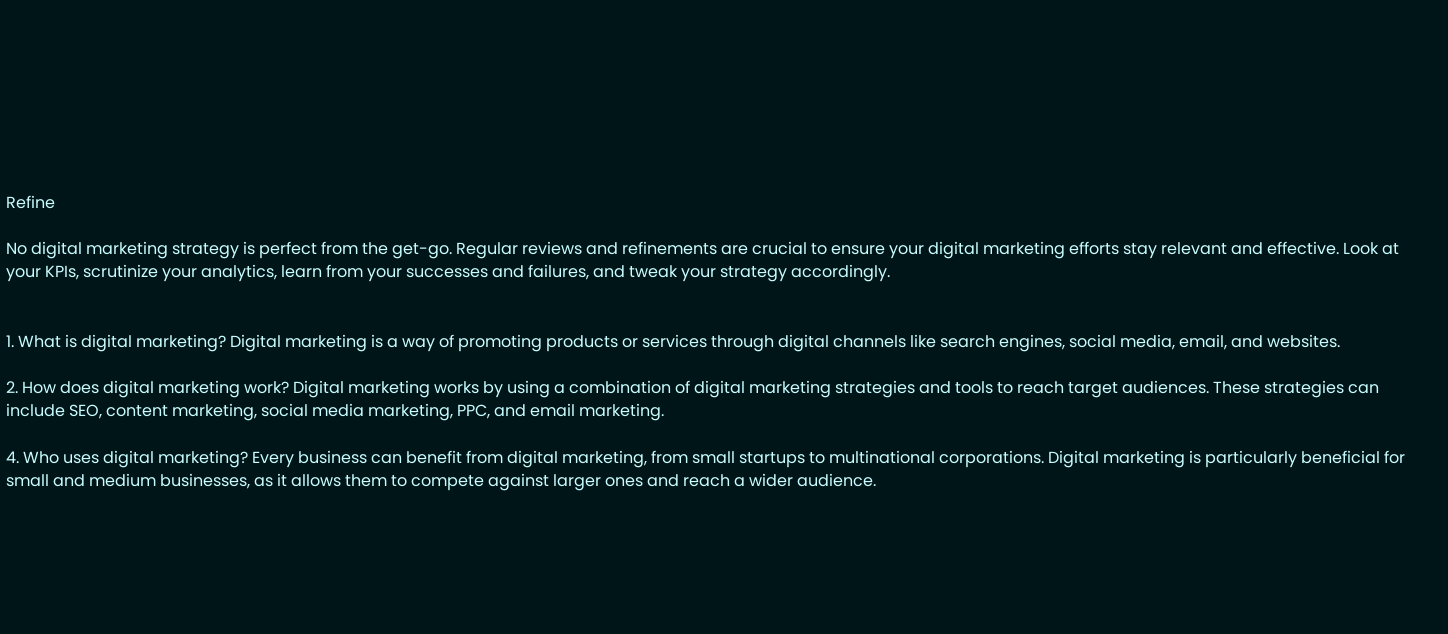Refine

No digital marketing strategy is perfect from the get-go. Regular reviews and refinements are crucial to ensure your digital marketing efforts stay relevant and effective. Look at your KPIs, scrutinize your analytics, learn from your successes and failures, and tweak your strategy accordingly.


1. What is digital marketing? Digital marketing is a way of promoting products or services through digital channels like search engines, social media, email, and websites.

2. How does digital marketing work? Digital marketing works by using a combination of digital marketing strategies and tools to reach target audiences. These strategies can include SEO, content marketing, social media marketing, PPC, and email marketing.

4. Who uses digital marketing? Every business can benefit from digital marketing, from small startups to multinational corporations. Digital marketing is particularly beneficial for small and medium businesses, as it allows them to compete against larger ones and reach a wider audience.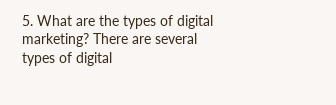5. What are the types of digital marketing? There are several types of digital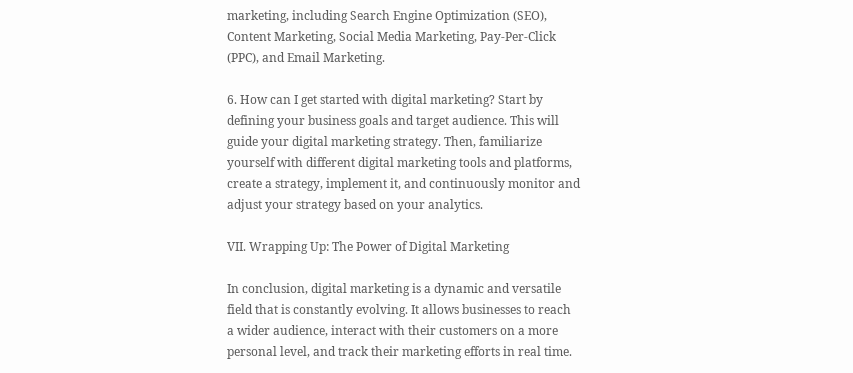marketing, including Search Engine Optimization (SEO), Content Marketing, Social Media Marketing, Pay-Per-Click (PPC), and Email Marketing.

6. How can I get started with digital marketing? Start by defining your business goals and target audience. This will guide your digital marketing strategy. Then, familiarize yourself with different digital marketing tools and platforms, create a strategy, implement it, and continuously monitor and adjust your strategy based on your analytics.

VII. Wrapping Up: The Power of Digital Marketing

In conclusion, digital marketing is a dynamic and versatile field that is constantly evolving. It allows businesses to reach a wider audience, interact with their customers on a more personal level, and track their marketing efforts in real time.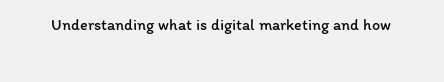Understanding what is digital marketing and how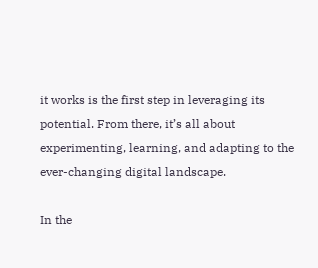it works is the first step in leveraging its potential. From there, it’s all about experimenting, learning, and adapting to the ever-changing digital landscape.

In the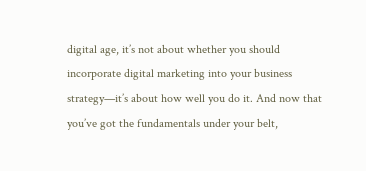digital age, it’s not about whether you should incorporate digital marketing into your business strategy—it’s about how well you do it. And now that you’ve got the fundamentals under your belt,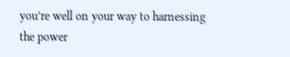you’re well on your way to harnessing the power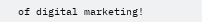of digital marketing!